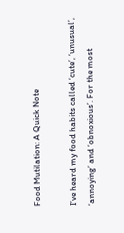Food Mutilation: A Quick Note

I’ve heard my food habits called ‘cute’, ‘unusual’, ‘annoying’ and ‘obnoxious’. For the most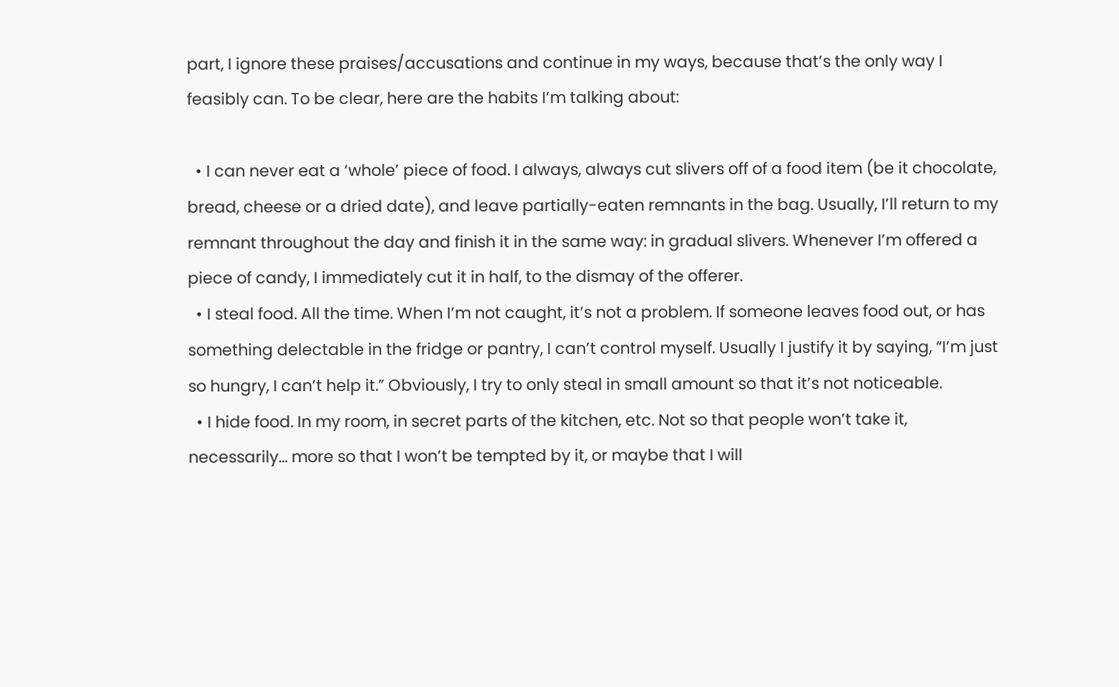part, I ignore these praises/accusations and continue in my ways, because that’s the only way I feasibly can. To be clear, here are the habits I’m talking about:

  • I can never eat a ‘whole’ piece of food. I always, always cut slivers off of a food item (be it chocolate, bread, cheese or a dried date), and leave partially-eaten remnants in the bag. Usually, I’ll return to my remnant throughout the day and finish it in the same way: in gradual slivers. Whenever I’m offered a piece of candy, I immediately cut it in half, to the dismay of the offerer.
  • I steal food. All the time. When I’m not caught, it’s not a problem. If someone leaves food out, or has something delectable in the fridge or pantry, I can’t control myself. Usually I justify it by saying, “I’m just so hungry, I can’t help it.” Obviously, I try to only steal in small amount so that it’s not noticeable.
  • I hide food. In my room, in secret parts of the kitchen, etc. Not so that people won’t take it, necessarily… more so that I won’t be tempted by it, or maybe that I will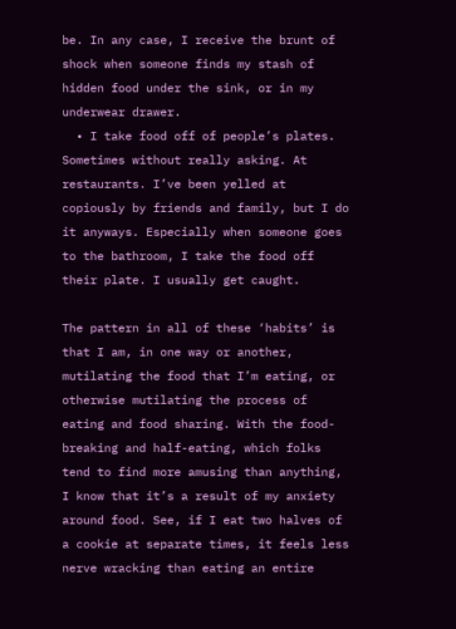be. In any case, I receive the brunt of shock when someone finds my stash of hidden food under the sink, or in my underwear drawer.
  • I take food off of people’s plates. Sometimes without really asking. At restaurants. I’ve been yelled at copiously by friends and family, but I do it anyways. Especially when someone goes to the bathroom, I take the food off their plate. I usually get caught.

The pattern in all of these ‘habits’ is that I am, in one way or another, mutilating the food that I’m eating, or otherwise mutilating the process of eating and food sharing. With the food-breaking and half-eating, which folks tend to find more amusing than anything, I know that it’s a result of my anxiety around food. See, if I eat two halves of a cookie at separate times, it feels less nerve wracking than eating an entire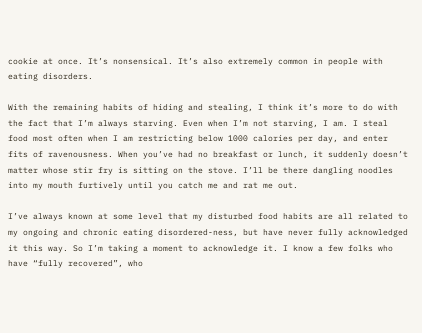cookie at once. It’s nonsensical. It’s also extremely common in people with eating disorders.

With the remaining habits of hiding and stealing, I think it’s more to do with the fact that I’m always starving. Even when I’m not starving, I am. I steal food most often when I am restricting below 1000 calories per day, and enter fits of ravenousness. When you’ve had no breakfast or lunch, it suddenly doesn’t matter whose stir fry is sitting on the stove. I’ll be there dangling noodles into my mouth furtively until you catch me and rat me out.

I’ve always known at some level that my disturbed food habits are all related to my ongoing and chronic eating disordered-ness, but have never fully acknowledged it this way. So I’m taking a moment to acknowledge it. I know a few folks who have “fully recovered”, who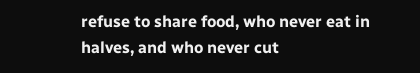refuse to share food, who never eat in halves, and who never cut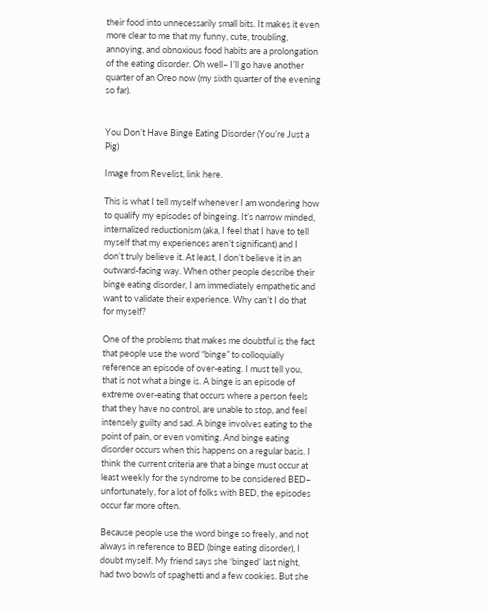their food into unnecessarily small bits. It makes it even more clear to me that my funny, cute, troubling, annoying, and obnoxious food habits are a prolongation of the eating disorder. Oh well– I’ll go have another quarter of an Oreo now (my sixth quarter of the evening so far).


You Don’t Have Binge Eating Disorder (You’re Just a Pig)

Image from Revelist, link here.

This is what I tell myself whenever I am wondering how to qualify my episodes of bingeing. It’s narrow minded, internalized reductionism (aka, I feel that I have to tell myself that my experiences aren’t significant) and I don’t truly believe it. At least, I don’t believe it in an outward-facing way. When other people describe their binge eating disorder, I am immediately empathetic and want to validate their experience. Why can’t I do that for myself?

One of the problems that makes me doubtful is the fact that people use the word “binge” to colloquially reference an episode of over-eating. I must tell you, that is not what a binge is. A binge is an episode of extreme over-eating that occurs where a person feels that they have no control, are unable to stop, and feel intensely guilty and sad. A binge involves eating to the point of pain, or even vomiting. And binge eating disorder occurs when this happens on a regular basis. I think the current criteria are that a binge must occur at least weekly for the syndrome to be considered BED– unfortunately, for a lot of folks with BED, the episodes occur far more often.

Because people use the word binge so freely, and not always in reference to BED (binge eating disorder), I doubt myself. My friend says she ‘binged’ last night, had two bowls of spaghetti and a few cookies. But she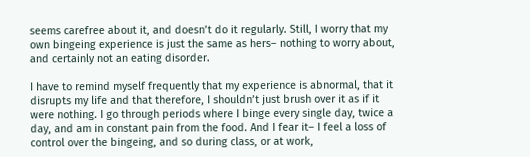seems carefree about it, and doesn’t do it regularly. Still, I worry that my own bingeing experience is just the same as hers– nothing to worry about, and certainly not an eating disorder.

I have to remind myself frequently that my experience is abnormal, that it disrupts my life and that therefore, I shouldn’t just brush over it as if it were nothing. I go through periods where I binge every single day, twice a day, and am in constant pain from the food. And I fear it– I feel a loss of control over the bingeing, and so during class, or at work,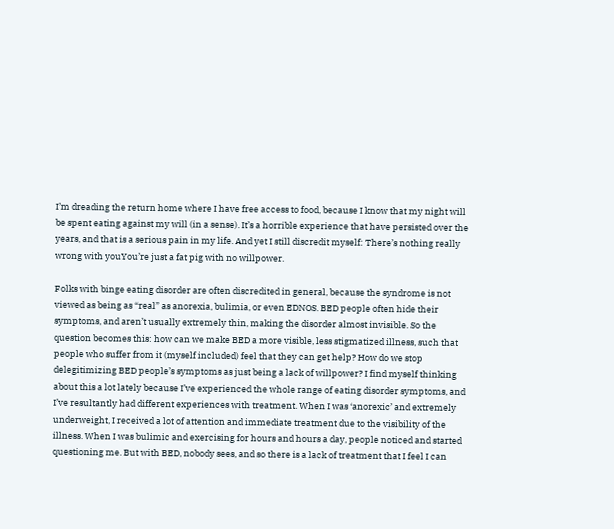I’m dreading the return home where I have free access to food, because I know that my night will be spent eating against my will (in a sense). It’s a horrible experience that have persisted over the years, and that is a serious pain in my life. And yet I still discredit myself: There’s nothing really wrong with youYou’re just a fat pig with no willpower.

Folks with binge eating disorder are often discredited in general, because the syndrome is not viewed as being as “real” as anorexia, bulimia, or even EDNOS. BED people often hide their symptoms, and aren’t usually extremely thin, making the disorder almost invisible. So the question becomes this: how can we make BED a more visible, less stigmatized illness, such that people who suffer from it (myself included) feel that they can get help? How do we stop delegitimizing BED people’s symptoms as just being a lack of willpower? I find myself thinking about this a lot lately because I’ve experienced the whole range of eating disorder symptoms, and I’ve resultantly had different experiences with treatment. When I was ‘anorexic’ and extremely underweight, I received a lot of attention and immediate treatment due to the visibility of the illness. When I was bulimic and exercising for hours and hours a day, people noticed and started questioning me. But with BED, nobody sees, and so there is a lack of treatment that I feel I can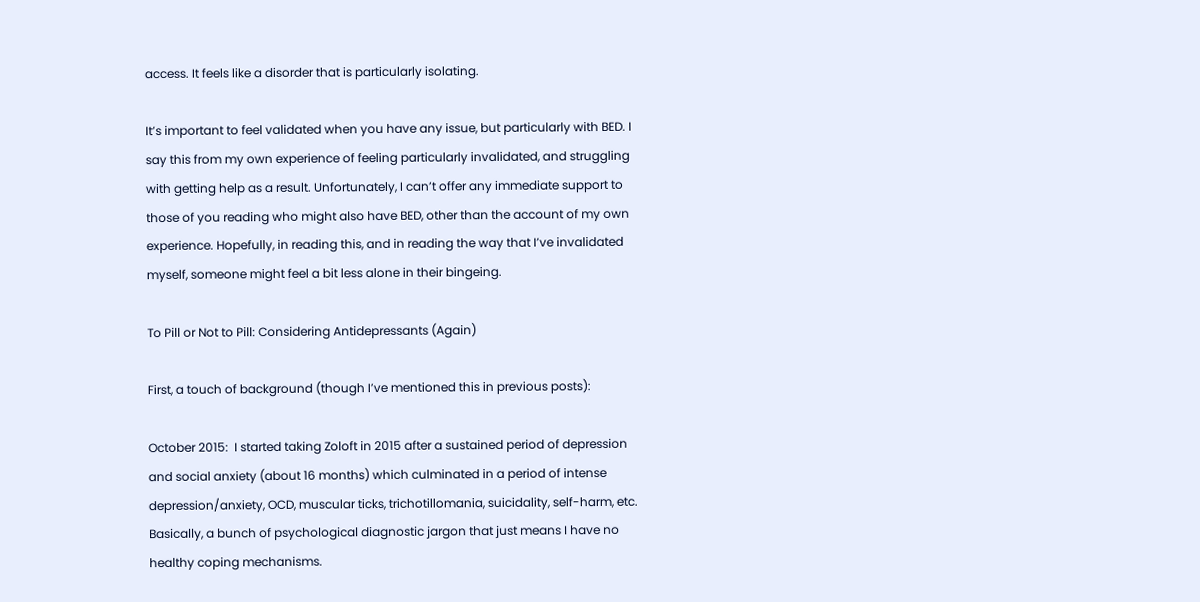access. It feels like a disorder that is particularly isolating.

It’s important to feel validated when you have any issue, but particularly with BED. I say this from my own experience of feeling particularly invalidated, and struggling with getting help as a result. Unfortunately, I can’t offer any immediate support to those of you reading who might also have BED, other than the account of my own experience. Hopefully, in reading this, and in reading the way that I’ve invalidated myself, someone might feel a bit less alone in their bingeing.

To Pill or Not to Pill: Considering Antidepressants (Again)

First, a touch of background (though I’ve mentioned this in previous posts):

October 2015:  I started taking Zoloft in 2015 after a sustained period of depression and social anxiety (about 16 months) which culminated in a period of intense depression/anxiety, OCD, muscular ticks, trichotillomania, suicidality, self-harm, etc. Basically, a bunch of psychological diagnostic jargon that just means I have no healthy coping mechanisms.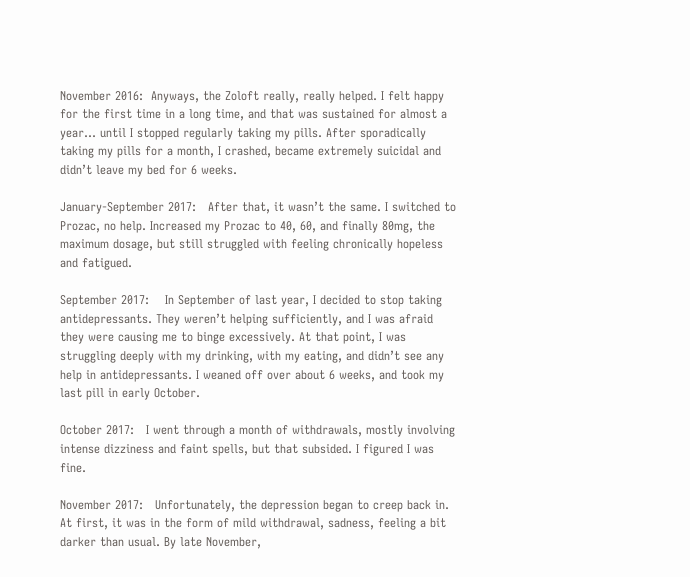November 2016:  Anyways, the Zoloft really, really helped. I felt happy for the first time in a long time, and that was sustained for almost a year… until I stopped regularly taking my pills. After sporadically taking my pills for a month, I crashed, became extremely suicidal and didn’t leave my bed for 6 weeks.

January-September 2017:   After that, it wasn’t the same. I switched to Prozac, no help. Increased my Prozac to 40, 60, and finally 80mg, the maximum dosage, but still struggled with feeling chronically hopeless and fatigued.

September 2017:    In September of last year, I decided to stop taking antidepressants. They weren’t helping sufficiently, and I was afraid they were causing me to binge excessively. At that point, I was struggling deeply with my drinking, with my eating, and didn’t see any help in antidepressants. I weaned off over about 6 weeks, and took my last pill in early October.

October 2017:   I went through a month of withdrawals, mostly involving intense dizziness and faint spells, but that subsided. I figured I was fine.

November 2017:   Unfortunately, the depression began to creep back in. At first, it was in the form of mild withdrawal, sadness, feeling a bit darker than usual. By late November,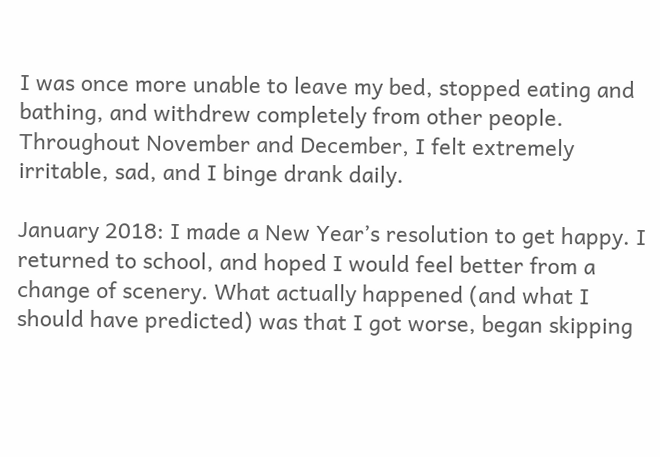I was once more unable to leave my bed, stopped eating and bathing, and withdrew completely from other people. Throughout November and December, I felt extremely irritable, sad, and I binge drank daily.

January 2018: I made a New Year’s resolution to get happy. I returned to school, and hoped I would feel better from a change of scenery. What actually happened (and what I should have predicted) was that I got worse, began skipping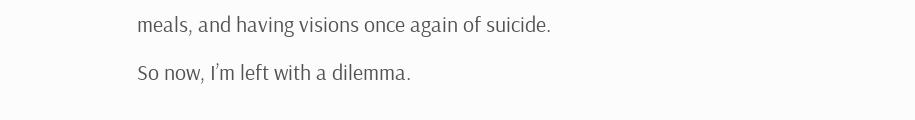meals, and having visions once again of suicide.

So now, I’m left with a dilemma.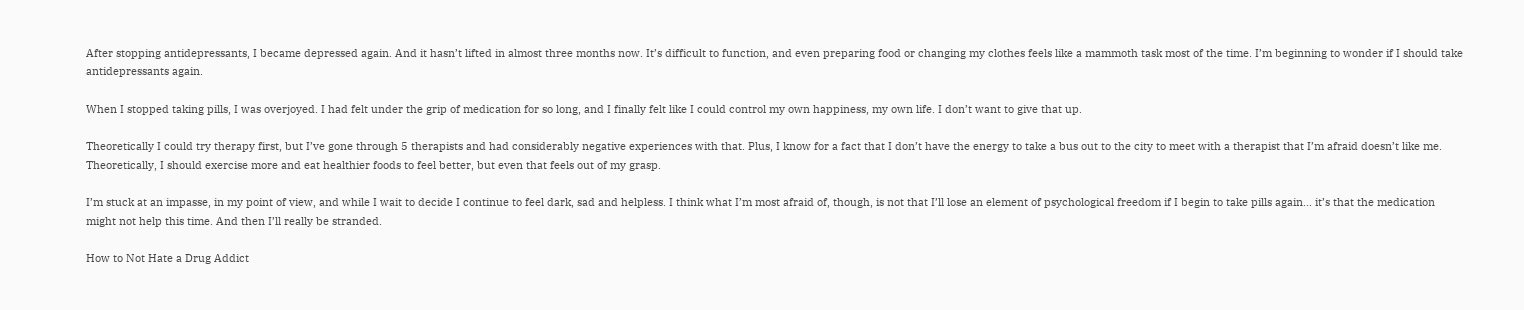After stopping antidepressants, I became depressed again. And it hasn’t lifted in almost three months now. It’s difficult to function, and even preparing food or changing my clothes feels like a mammoth task most of the time. I’m beginning to wonder if I should take antidepressants again.

When I stopped taking pills, I was overjoyed. I had felt under the grip of medication for so long, and I finally felt like I could control my own happiness, my own life. I don’t want to give that up.

Theoretically I could try therapy first, but I’ve gone through 5 therapists and had considerably negative experiences with that. Plus, I know for a fact that I don’t have the energy to take a bus out to the city to meet with a therapist that I’m afraid doesn’t like me. Theoretically, I should exercise more and eat healthier foods to feel better, but even that feels out of my grasp.

I’m stuck at an impasse, in my point of view, and while I wait to decide I continue to feel dark, sad and helpless. I think what I’m most afraid of, though, is not that I’ll lose an element of psychological freedom if I begin to take pills again… it’s that the medication might not help this time. And then I’ll really be stranded.

How to Not Hate a Drug Addict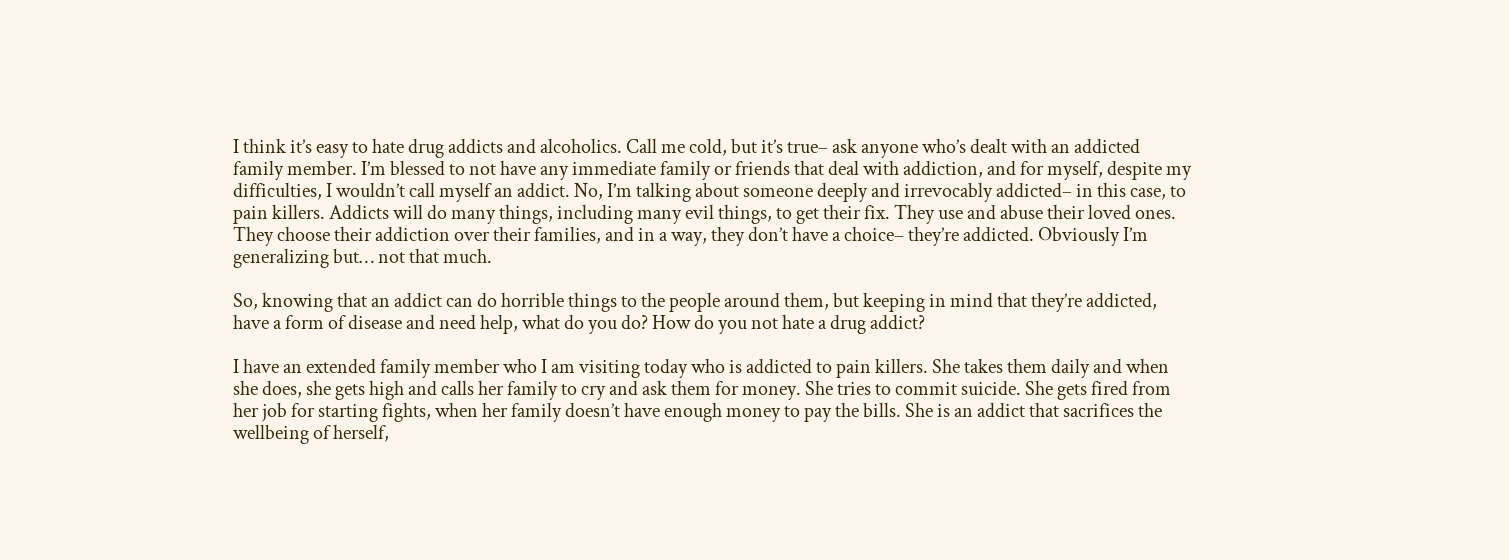I think it’s easy to hate drug addicts and alcoholics. Call me cold, but it’s true– ask anyone who’s dealt with an addicted family member. I’m blessed to not have any immediate family or friends that deal with addiction, and for myself, despite my difficulties, I wouldn’t call myself an addict. No, I’m talking about someone deeply and irrevocably addicted– in this case, to pain killers. Addicts will do many things, including many evil things, to get their fix. They use and abuse their loved ones. They choose their addiction over their families, and in a way, they don’t have a choice– they’re addicted. Obviously I’m generalizing but… not that much.

So, knowing that an addict can do horrible things to the people around them, but keeping in mind that they’re addicted, have a form of disease and need help, what do you do? How do you not hate a drug addict?

I have an extended family member who I am visiting today who is addicted to pain killers. She takes them daily and when she does, she gets high and calls her family to cry and ask them for money. She tries to commit suicide. She gets fired from her job for starting fights, when her family doesn’t have enough money to pay the bills. She is an addict that sacrifices the wellbeing of herself,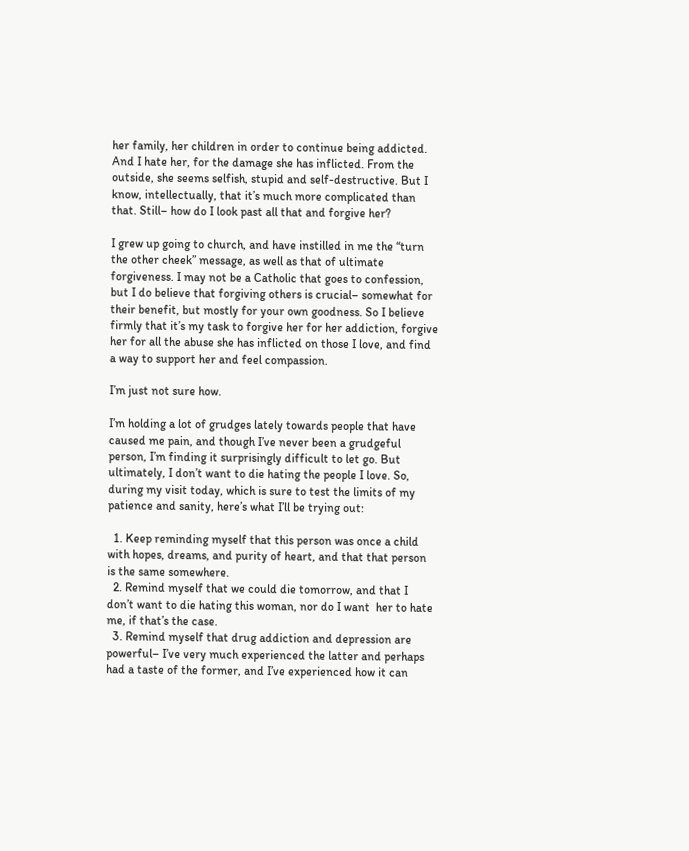her family, her children in order to continue being addicted. And I hate her, for the damage she has inflicted. From the outside, she seems selfish, stupid and self-destructive. But I know, intellectually, that it’s much more complicated than that. Still– how do I look past all that and forgive her?

I grew up going to church, and have instilled in me the “turn the other cheek” message, as well as that of ultimate forgiveness. I may not be a Catholic that goes to confession, but I do believe that forgiving others is crucial– somewhat for their benefit, but mostly for your own goodness. So I believe firmly that it’s my task to forgive her for her addiction, forgive her for all the abuse she has inflicted on those I love, and find a way to support her and feel compassion.

I’m just not sure how.

I’m holding a lot of grudges lately towards people that have caused me pain, and though I’ve never been a grudgeful person, I’m finding it surprisingly difficult to let go. But ultimately, I don’t want to die hating the people I love. So, during my visit today, which is sure to test the limits of my patience and sanity, here’s what I’ll be trying out:

  1. Keep reminding myself that this person was once a child with hopes, dreams, and purity of heart, and that that person is the same somewhere.
  2. Remind myself that we could die tomorrow, and that I don’t want to die hating this woman, nor do I want  her to hate me, if that’s the case.
  3. Remind myself that drug addiction and depression are powerful– I’ve very much experienced the latter and perhaps had a taste of the former, and I’ve experienced how it can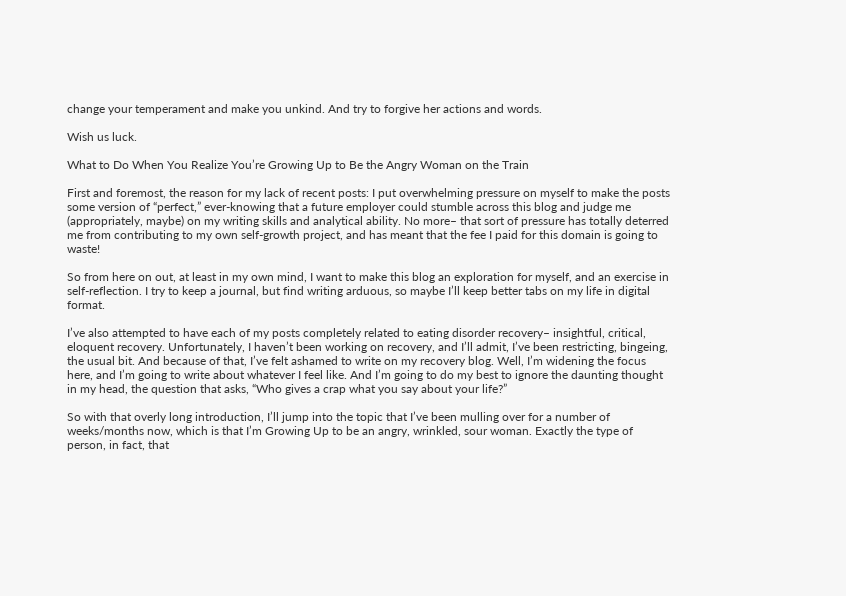change your temperament and make you unkind. And try to forgive her actions and words.

Wish us luck.

What to Do When You Realize You’re Growing Up to Be the Angry Woman on the Train

First and foremost, the reason for my lack of recent posts: I put overwhelming pressure on myself to make the posts some version of “perfect,” ever-knowing that a future employer could stumble across this blog and judge me (appropriately, maybe) on my writing skills and analytical ability. No more– that sort of pressure has totally deterred me from contributing to my own self-growth project, and has meant that the fee I paid for this domain is going to waste!

So from here on out, at least in my own mind, I want to make this blog an exploration for myself, and an exercise in self-reflection. I try to keep a journal, but find writing arduous, so maybe I’ll keep better tabs on my life in digital format.

I’ve also attempted to have each of my posts completely related to eating disorder recovery– insightful, critical, eloquent recovery. Unfortunately, I haven’t been working on recovery, and I’ll admit, I’ve been restricting, bingeing, the usual bit. And because of that, I’ve felt ashamed to write on my recovery blog. Well, I’m widening the focus here, and I’m going to write about whatever I feel like. And I’m going to do my best to ignore the daunting thought in my head, the question that asks, “Who gives a crap what you say about your life?”

So with that overly long introduction, I’ll jump into the topic that I’ve been mulling over for a number of weeks/months now, which is that I’m Growing Up to be an angry, wrinkled, sour woman. Exactly the type of person, in fact, that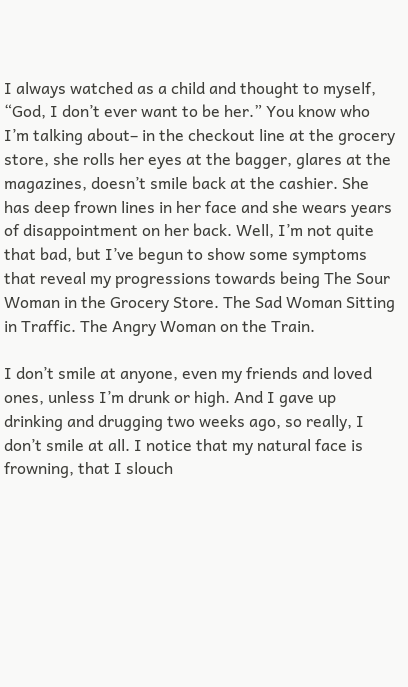I always watched as a child and thought to myself, “God, I don’t ever want to be her.” You know who I’m talking about– in the checkout line at the grocery store, she rolls her eyes at the bagger, glares at the magazines, doesn’t smile back at the cashier. She has deep frown lines in her face and she wears years of disappointment on her back. Well, I’m not quite that bad, but I’ve begun to show some symptoms that reveal my progressions towards being The Sour Woman in the Grocery Store. The Sad Woman Sitting in Traffic. The Angry Woman on the Train.

I don’t smile at anyone, even my friends and loved ones, unless I’m drunk or high. And I gave up drinking and drugging two weeks ago, so really, I don’t smile at all. I notice that my natural face is frowning, that I slouch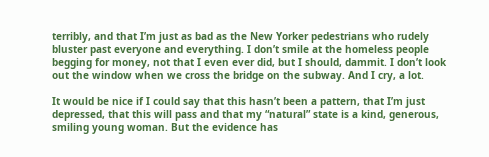terribly, and that I’m just as bad as the New Yorker pedestrians who rudely bluster past everyone and everything. I don’t smile at the homeless people begging for money, not that I even ever did, but I should, dammit. I don’t look out the window when we cross the bridge on the subway. And I cry, a lot.

It would be nice if I could say that this hasn’t been a pattern, that I’m just depressed, that this will pass and that my “natural” state is a kind, generous, smiling young woman. But the evidence has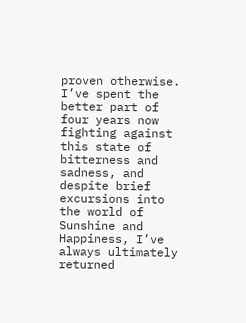proven otherwise. I’ve spent the better part of four years now fighting against this state of bitterness and sadness, and despite brief excursions into the world of Sunshine and Happiness, I’ve always ultimately returned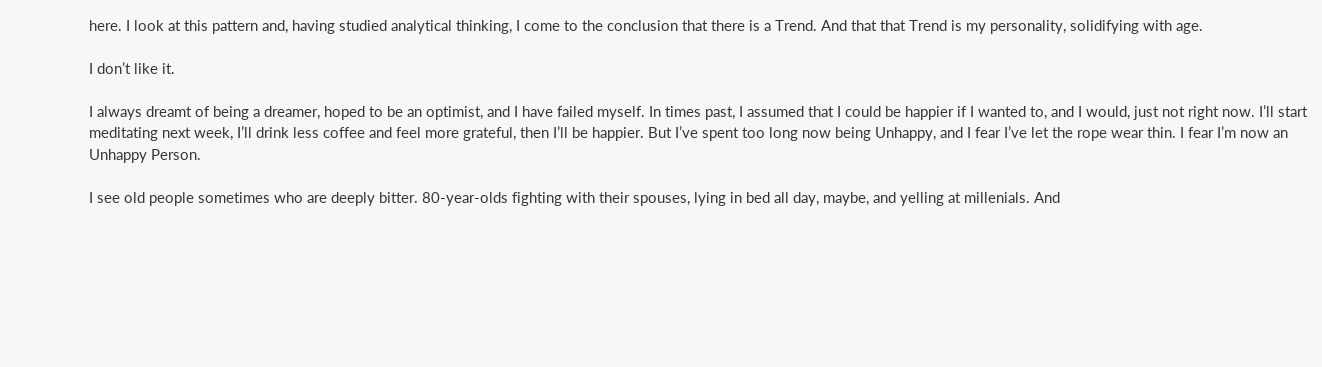here. I look at this pattern and, having studied analytical thinking, I come to the conclusion that there is a Trend. And that that Trend is my personality, solidifying with age.

I don’t like it.

I always dreamt of being a dreamer, hoped to be an optimist, and I have failed myself. In times past, I assumed that I could be happier if I wanted to, and I would, just not right now. I’ll start meditating next week, I’ll drink less coffee and feel more grateful, then I’ll be happier. But I’ve spent too long now being Unhappy, and I fear I’ve let the rope wear thin. I fear I’m now an Unhappy Person.

I see old people sometimes who are deeply bitter. 80-year-olds fighting with their spouses, lying in bed all day, maybe, and yelling at millenials. And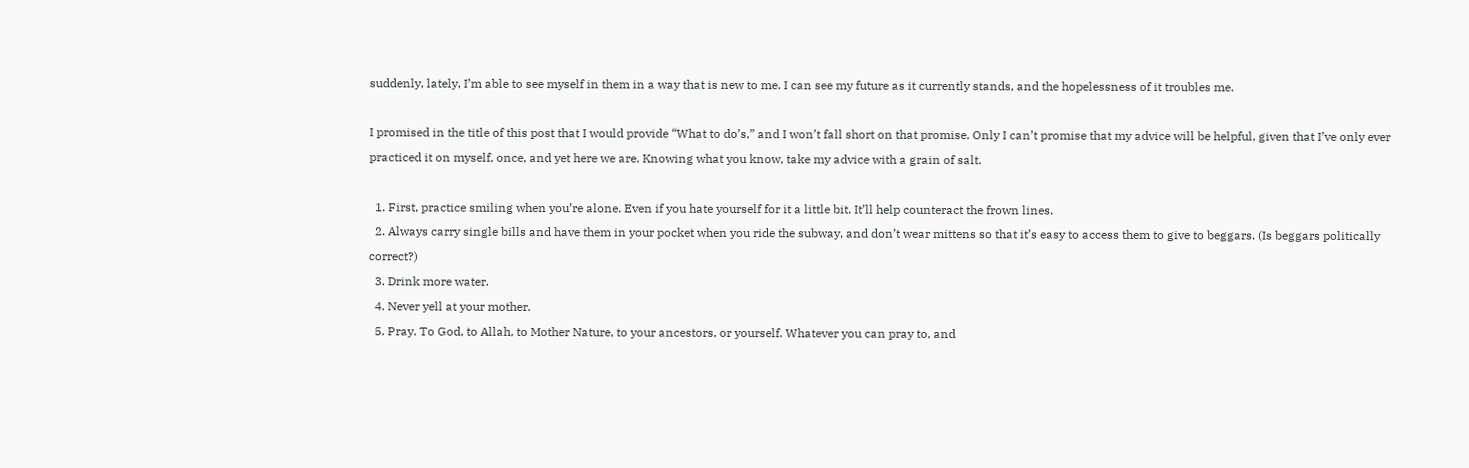suddenly, lately, I’m able to see myself in them in a way that is new to me. I can see my future as it currently stands, and the hopelessness of it troubles me.

I promised in the title of this post that I would provide “What to do’s,” and I won’t fall short on that promise. Only I can’t promise that my advice will be helpful, given that I’ve only ever practiced it on myself, once, and yet here we are. Knowing what you know, take my advice with a grain of salt.

  1. First, practice smiling when you’re alone. Even if you hate yourself for it a little bit. It’ll help counteract the frown lines.
  2. Always carry single bills and have them in your pocket when you ride the subway, and don’t wear mittens so that it’s easy to access them to give to beggars. (Is beggars politically correct?)
  3. Drink more water.
  4. Never yell at your mother.
  5. Pray. To God, to Allah, to Mother Nature, to your ancestors, or yourself. Whatever you can pray to, and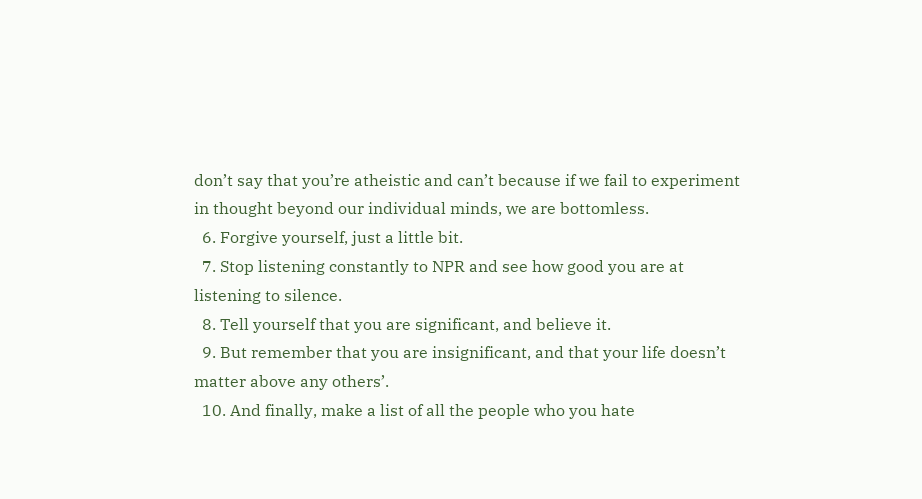don’t say that you’re atheistic and can’t because if we fail to experiment in thought beyond our individual minds, we are bottomless.
  6. Forgive yourself, just a little bit.
  7. Stop listening constantly to NPR and see how good you are at listening to silence.
  8. Tell yourself that you are significant, and believe it.
  9. But remember that you are insignificant, and that your life doesn’t matter above any others’.
  10. And finally, make a list of all the people who you hate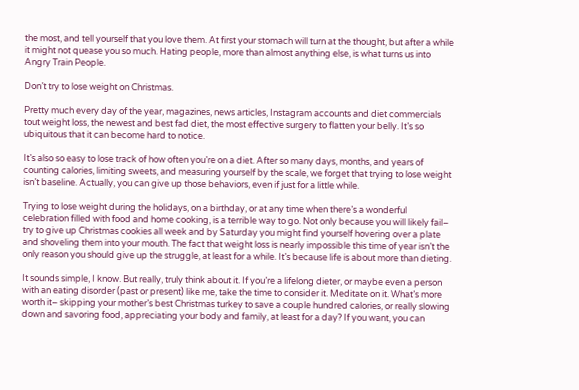the most, and tell yourself that you love them. At first your stomach will turn at the thought, but after a while it might not quease you so much. Hating people, more than almost anything else, is what turns us into Angry Train People.

Don’t try to lose weight on Christmas.

Pretty much every day of the year, magazines, news articles, Instagram accounts and diet commercials tout weight loss, the newest and best fad diet, the most effective surgery to flatten your belly. It’s so ubiquitous that it can become hard to notice.

It’s also so easy to lose track of how often you’re on a diet. After so many days, months, and years of counting calories, limiting sweets, and measuring yourself by the scale, we forget that trying to lose weight isn’t baseline. Actually, you can give up those behaviors, even if just for a little while.

Trying to lose weight during the holidays, on a birthday, or at any time when there’s a wonderful celebration filled with food and home cooking, is a terrible way to go. Not only because you will likely fail– try to give up Christmas cookies all week and by Saturday you might find yourself hovering over a plate and shoveling them into your mouth. The fact that weight loss is nearly impossible this time of year isn’t the only reason you should give up the struggle, at least for a while. It’s because life is about more than dieting.

It sounds simple, I know. But really, truly think about it. If you’re a lifelong dieter, or maybe even a person with an eating disorder (past or present) like me, take the time to consider it. Meditate on it. What’s more worth it– skipping your mother’s best Christmas turkey to save a couple hundred calories, or really slowing down and savoring food, appreciating your body and family, at least for a day? If you want, you can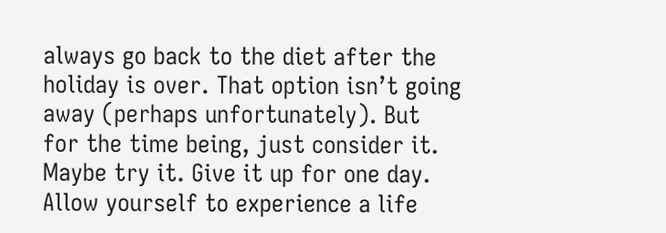always go back to the diet after the holiday is over. That option isn’t going away (perhaps unfortunately). But for the time being, just consider it. Maybe try it. Give it up for one day. Allow yourself to experience a life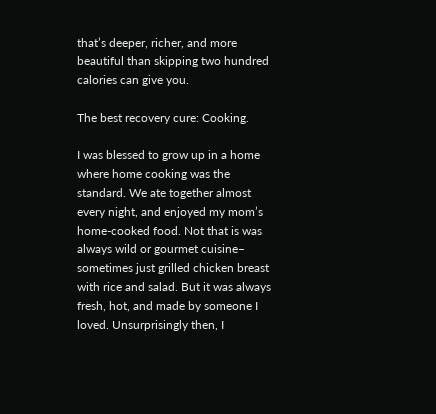that’s deeper, richer, and more beautiful than skipping two hundred calories can give you.

The best recovery cure: Cooking.

I was blessed to grow up in a home where home cooking was the standard. We ate together almost every night, and enjoyed my mom’s home-cooked food. Not that is was always wild or gourmet cuisine– sometimes just grilled chicken breast with rice and salad. But it was always fresh, hot, and made by someone I loved. Unsurprisingly then, I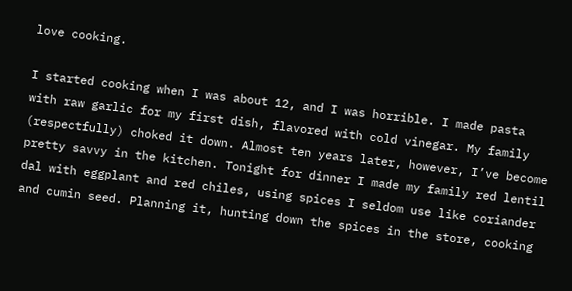love cooking.

I started cooking when I was about 12, and I was horrible. I made pasta with raw garlic for my first dish, flavored with cold vinegar. My family (respectfully) choked it down. Almost ten years later, however, I’ve become pretty savvy in the kitchen. Tonight for dinner I made my family red lentil dal with eggplant and red chiles, using spices I seldom use like coriander and cumin seed. Planning it, hunting down the spices in the store, cooking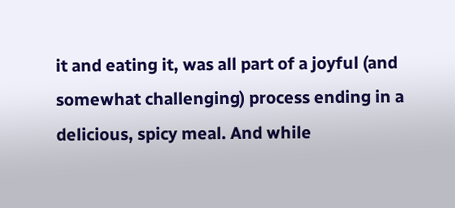it and eating it, was all part of a joyful (and somewhat challenging) process ending in a delicious, spicy meal. And while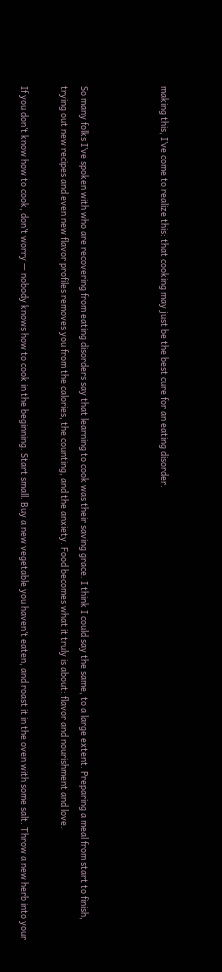making this, I’ve come to realize this: that cooking may just be the best cure for an eating disorder.



So many folks I’ve spoken with who are recovering from eating disorders say that learning to cook was their saving grace. I think I could say the same, to a large extent. Preparing a meal from start to finish, trying out new recipes and even new flavor profiles removes you from the calories, the counting, and the anxiety. Food becomes what it truly is about: flavor and nourishment and love.

If you don’t know how to cook, don’t worry — nobody knows how to cook in the beginning. Start small. Buy a new vegetable you haven’t eaten, and roast it in the oven with some salt. Throw a new herb into your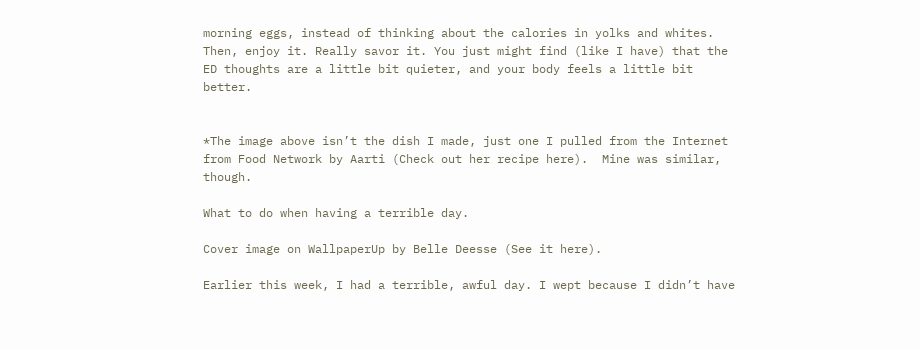morning eggs, instead of thinking about the calories in yolks and whites. Then, enjoy it. Really savor it. You just might find (like I have) that the ED thoughts are a little bit quieter, and your body feels a little bit better.


*The image above isn’t the dish I made, just one I pulled from the Internet from Food Network by Aarti (Check out her recipe here).  Mine was similar, though.

What to do when having a terrible day.

Cover image on WallpaperUp by Belle Deesse (See it here).

Earlier this week, I had a terrible, awful day. I wept because I didn’t have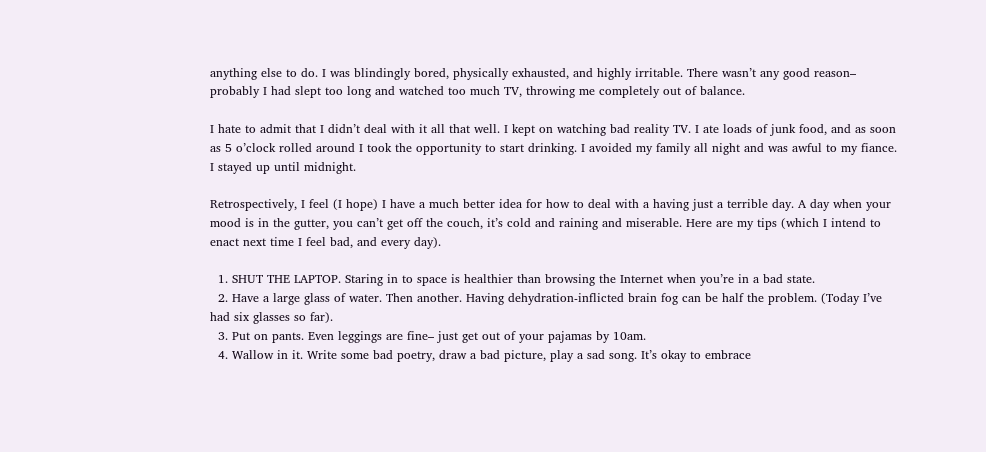anything else to do. I was blindingly bored, physically exhausted, and highly irritable. There wasn’t any good reason– probably I had slept too long and watched too much TV, throwing me completely out of balance.

I hate to admit that I didn’t deal with it all that well. I kept on watching bad reality TV. I ate loads of junk food, and as soon as 5 o’clock rolled around I took the opportunity to start drinking. I avoided my family all night and was awful to my fiance. I stayed up until midnight.

Retrospectively, I feel (I hope) I have a much better idea for how to deal with a having just a terrible day. A day when your mood is in the gutter, you can’t get off the couch, it’s cold and raining and miserable. Here are my tips (which I intend to enact next time I feel bad, and every day).

  1. SHUT THE LAPTOP. Staring in to space is healthier than browsing the Internet when you’re in a bad state.
  2. Have a large glass of water. Then another. Having dehydration-inflicted brain fog can be half the problem. (Today I’ve had six glasses so far).
  3. Put on pants. Even leggings are fine– just get out of your pajamas by 10am.
  4. Wallow in it. Write some bad poetry, draw a bad picture, play a sad song. It’s okay to embrace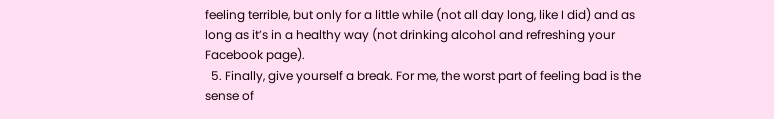feeling terrible, but only for a little while (not all day long, like I did) and as long as it’s in a healthy way (not drinking alcohol and refreshing your Facebook page).
  5. Finally, give yourself a break. For me, the worst part of feeling bad is the sense of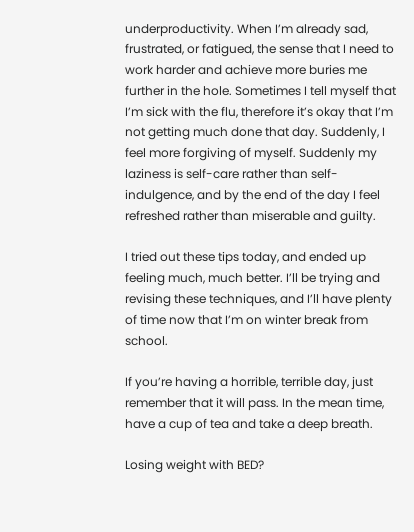underproductivity. When I’m already sad, frustrated, or fatigued, the sense that I need to work harder and achieve more buries me further in the hole. Sometimes I tell myself that I’m sick with the flu, therefore it’s okay that I’m not getting much done that day. Suddenly, I feel more forgiving of myself. Suddenly my laziness is self-care rather than self-indulgence, and by the end of the day I feel refreshed rather than miserable and guilty.

I tried out these tips today, and ended up feeling much, much better. I’ll be trying and revising these techniques, and I’ll have plenty of time now that I’m on winter break from school.

If you’re having a horrible, terrible day, just remember that it will pass. In the mean time, have a cup of tea and take a deep breath.

Losing weight with BED?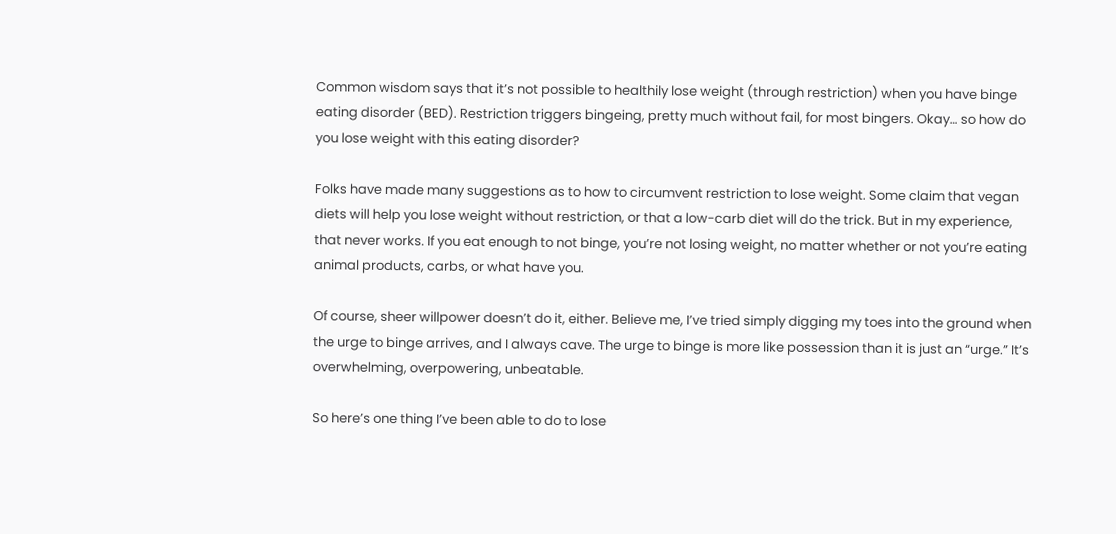Common wisdom says that it’s not possible to healthily lose weight (through restriction) when you have binge eating disorder (BED). Restriction triggers bingeing, pretty much without fail, for most bingers. Okay… so how do you lose weight with this eating disorder?

Folks have made many suggestions as to how to circumvent restriction to lose weight. Some claim that vegan diets will help you lose weight without restriction, or that a low-carb diet will do the trick. But in my experience, that never works. If you eat enough to not binge, you’re not losing weight, no matter whether or not you’re eating animal products, carbs, or what have you.

Of course, sheer willpower doesn’t do it, either. Believe me, I’ve tried simply digging my toes into the ground when the urge to binge arrives, and I always cave. The urge to binge is more like possession than it is just an “urge.” It’s overwhelming, overpowering, unbeatable.

So here’s one thing I’ve been able to do to lose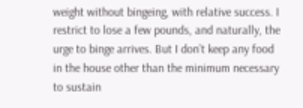weight without bingeing, with relative success. I restrict to lose a few pounds, and naturally, the urge to binge arrives. But I don’t keep any food in the house other than the minimum necessary to sustain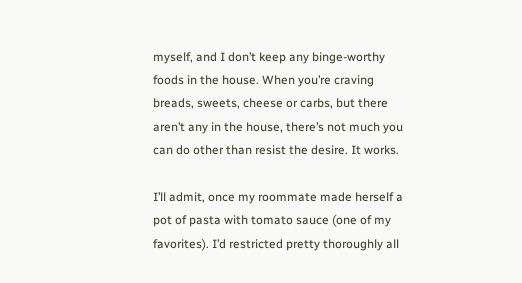myself, and I don’t keep any binge-worthy foods in the house. When you’re craving breads, sweets, cheese or carbs, but there aren’t any in the house, there’s not much you can do other than resist the desire. It works.

I’ll admit, once my roommate made herself a pot of pasta with tomato sauce (one of my favorites). I’d restricted pretty thoroughly all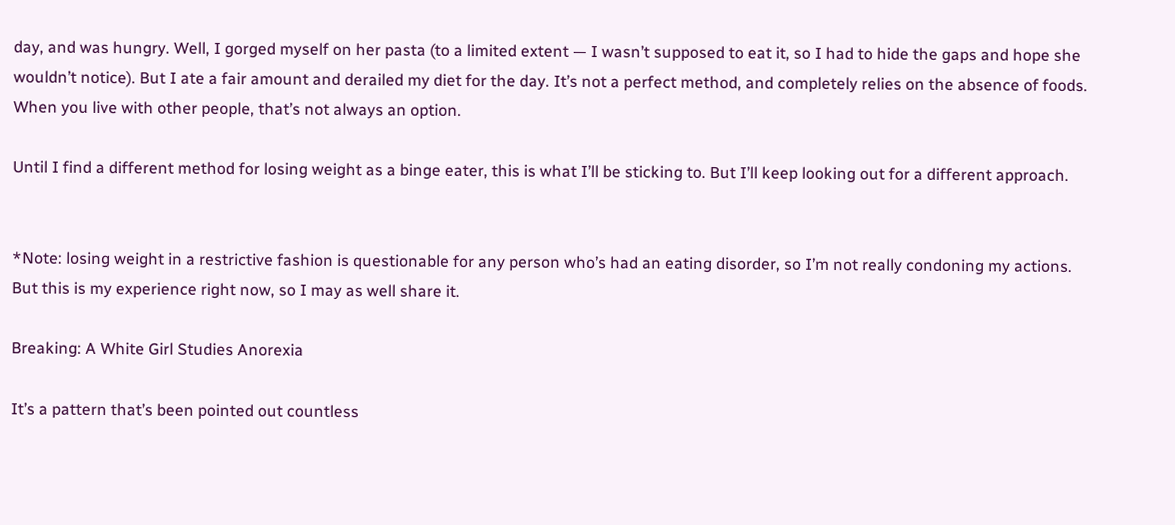day, and was hungry. Well, I gorged myself on her pasta (to a limited extent — I wasn’t supposed to eat it, so I had to hide the gaps and hope she wouldn’t notice). But I ate a fair amount and derailed my diet for the day. It’s not a perfect method, and completely relies on the absence of foods. When you live with other people, that’s not always an option.

Until I find a different method for losing weight as a binge eater, this is what I’ll be sticking to. But I’ll keep looking out for a different approach.


*Note: losing weight in a restrictive fashion is questionable for any person who’s had an eating disorder, so I’m not really condoning my actions. But this is my experience right now, so I may as well share it.

Breaking: A White Girl Studies Anorexia

It’s a pattern that’s been pointed out countless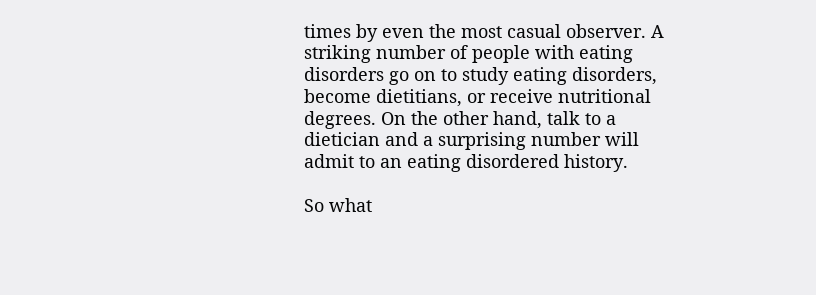times by even the most casual observer. A striking number of people with eating disorders go on to study eating disorders, become dietitians, or receive nutritional degrees. On the other hand, talk to a dietician and a surprising number will admit to an eating disordered history.

So what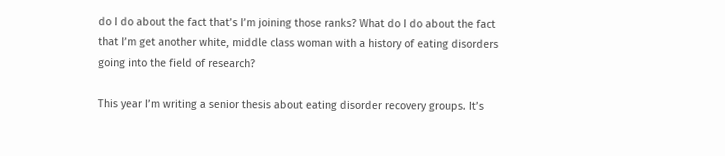do I do about the fact that’s I’m joining those ranks? What do I do about the fact that I’m get another white, middle class woman with a history of eating disorders going into the field of research?

This year I’m writing a senior thesis about eating disorder recovery groups. It’s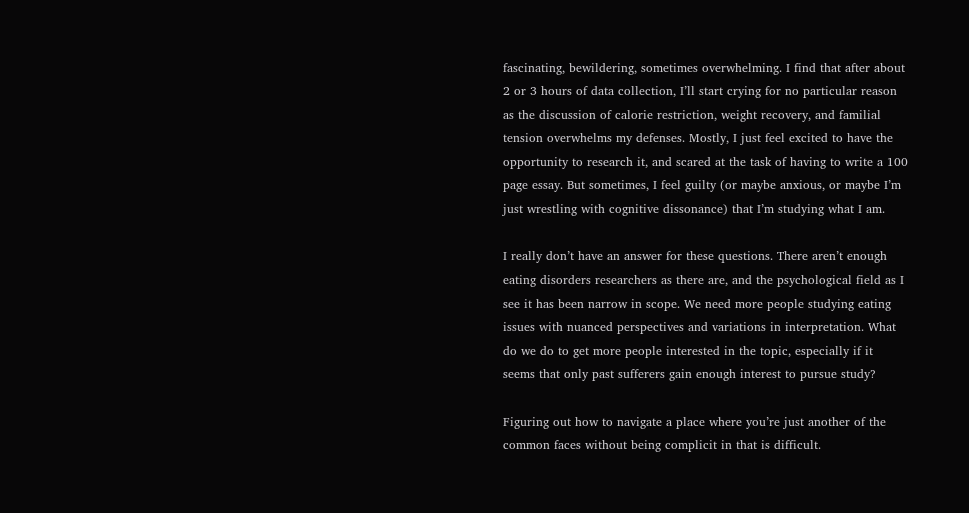fascinating, bewildering, sometimes overwhelming. I find that after about 2 or 3 hours of data collection, I’ll start crying for no particular reason as the discussion of calorie restriction, weight recovery, and familial tension overwhelms my defenses. Mostly, I just feel excited to have the opportunity to research it, and scared at the task of having to write a 100 page essay. But sometimes, I feel guilty (or maybe anxious, or maybe I’m just wrestling with cognitive dissonance) that I’m studying what I am.

I really don’t have an answer for these questions. There aren’t enough eating disorders researchers as there are, and the psychological field as I see it has been narrow in scope. We need more people studying eating issues with nuanced perspectives and variations in interpretation. What do we do to get more people interested in the topic, especially if it seems that only past sufferers gain enough interest to pursue study?

Figuring out how to navigate a place where you’re just another of the common faces without being complicit in that is difficult.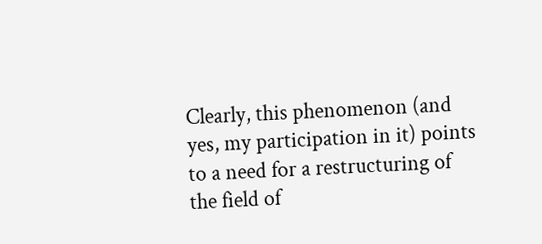Clearly, this phenomenon (and yes, my participation in it) points to a need for a restructuring of the field of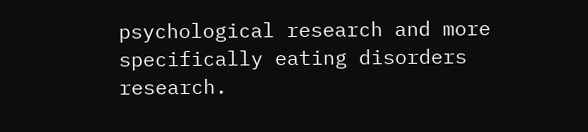psychological research and more specifically eating disorders research.